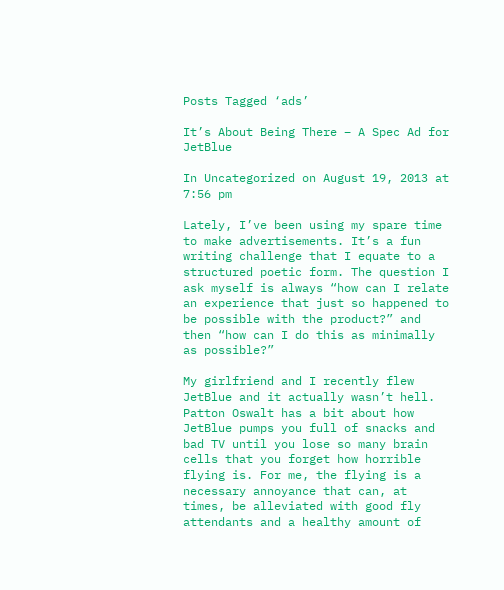Posts Tagged ‘ads’

It’s About Being There – A Spec Ad for JetBlue

In Uncategorized on August 19, 2013 at 7:56 pm

Lately, I’ve been using my spare time to make advertisements. It’s a fun writing challenge that I equate to a structured poetic form. The question I ask myself is always “how can I relate an experience that just so happened to be possible with the product?” and then “how can I do this as minimally as possible?”

My girlfriend and I recently flew JetBlue and it actually wasn’t hell. Patton Oswalt has a bit about how JetBlue pumps you full of snacks and bad TV until you lose so many brain cells that you forget how horrible flying is. For me, the flying is a necessary annoyance that can, at times, be alleviated with good fly attendants and a healthy amount of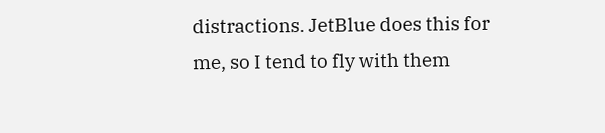distractions. JetBlue does this for me, so I tend to fly with them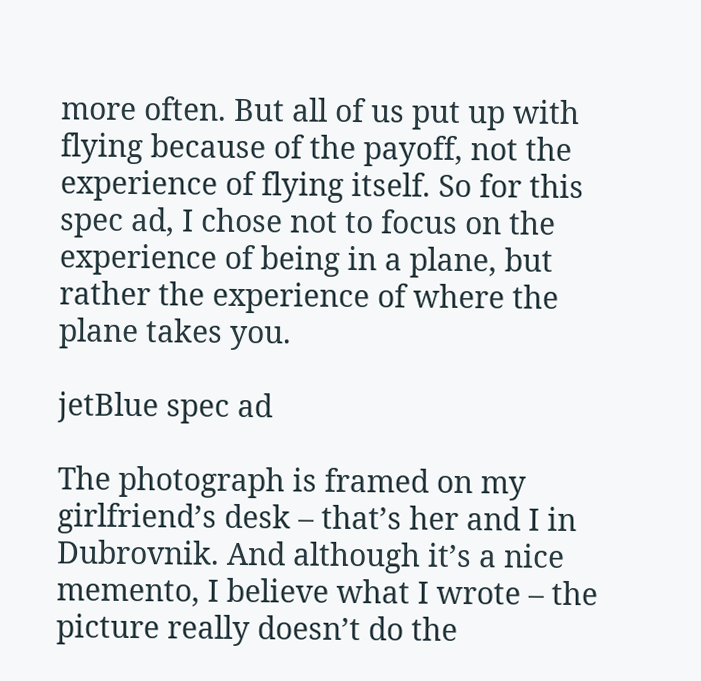more often. But all of us put up with flying because of the payoff, not the experience of flying itself. So for this spec ad, I chose not to focus on the experience of being in a plane, but rather the experience of where the plane takes you.

jetBlue spec ad

The photograph is framed on my girlfriend’s desk – that’s her and I in Dubrovnik. And although it’s a nice memento, I believe what I wrote – the picture really doesn’t do the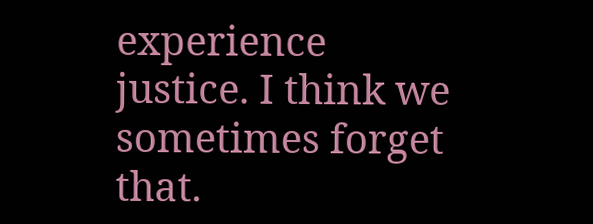experience justice. I think we sometimes forget that.